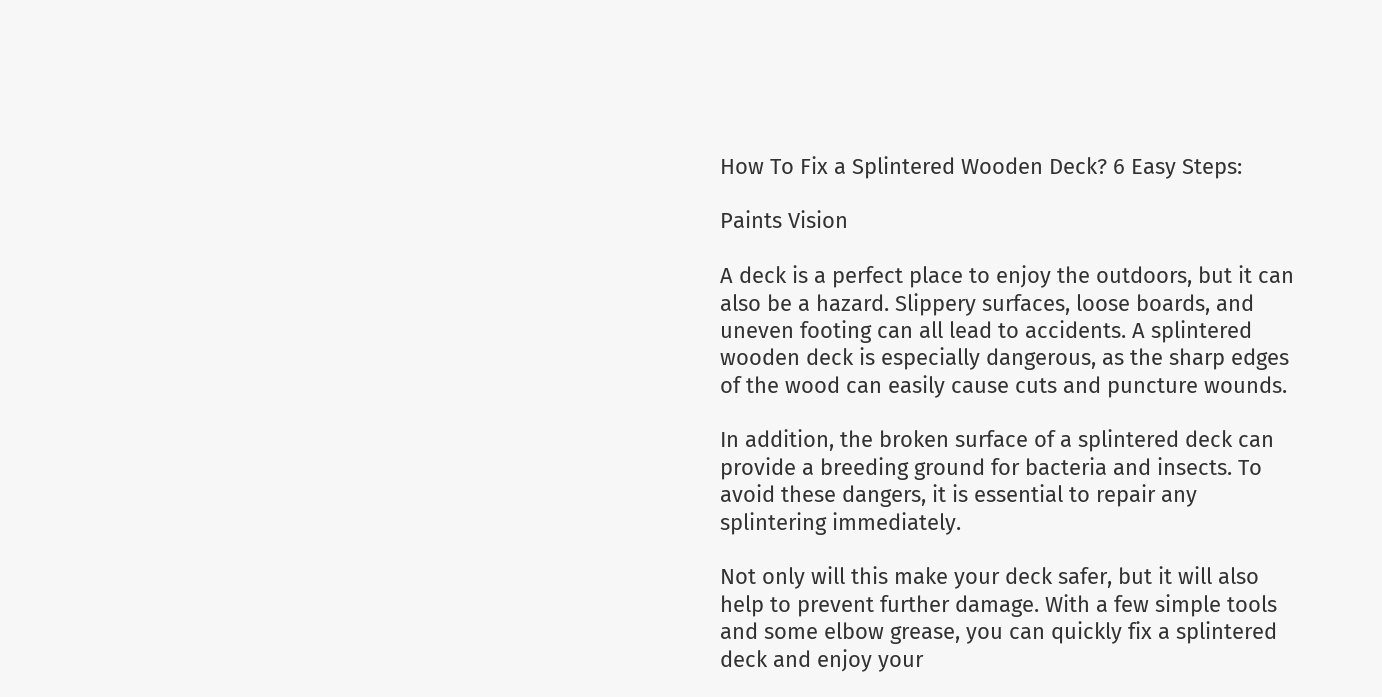How To Fix a Splintered Wooden Deck? 6 Easy Steps:

Paints Vision

A deck is a perfect place to enjoy the outdoors, but it can also be a hazard. Slippery surfaces, loose boards, and uneven footing can all lead to accidents. A splintered wooden deck is especially dangerous, as the sharp edges of the wood can easily cause cuts and puncture wounds.

In addition, the broken surface of a splintered deck can provide a breeding ground for bacteria and insects. To avoid these dangers, it is essential to repair any splintering immediately.

Not only will this make your deck safer, but it will also help to prevent further damage. With a few simple tools and some elbow grease, you can quickly fix a splintered deck and enjoy your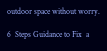outdoor space without worry.

6  Steps Guidance to Fix  a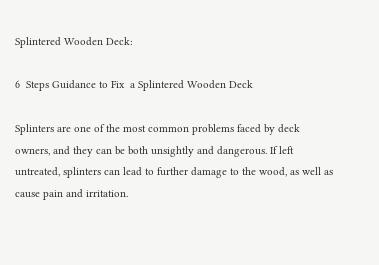Splintered Wooden Deck:

6  Steps Guidance to Fix  a Splintered Wooden Deck

Splinters are one of the most common problems faced by deck owners, and they can be both unsightly and dangerous. If left untreated, splinters can lead to further damage to the wood, as well as cause pain and irritation.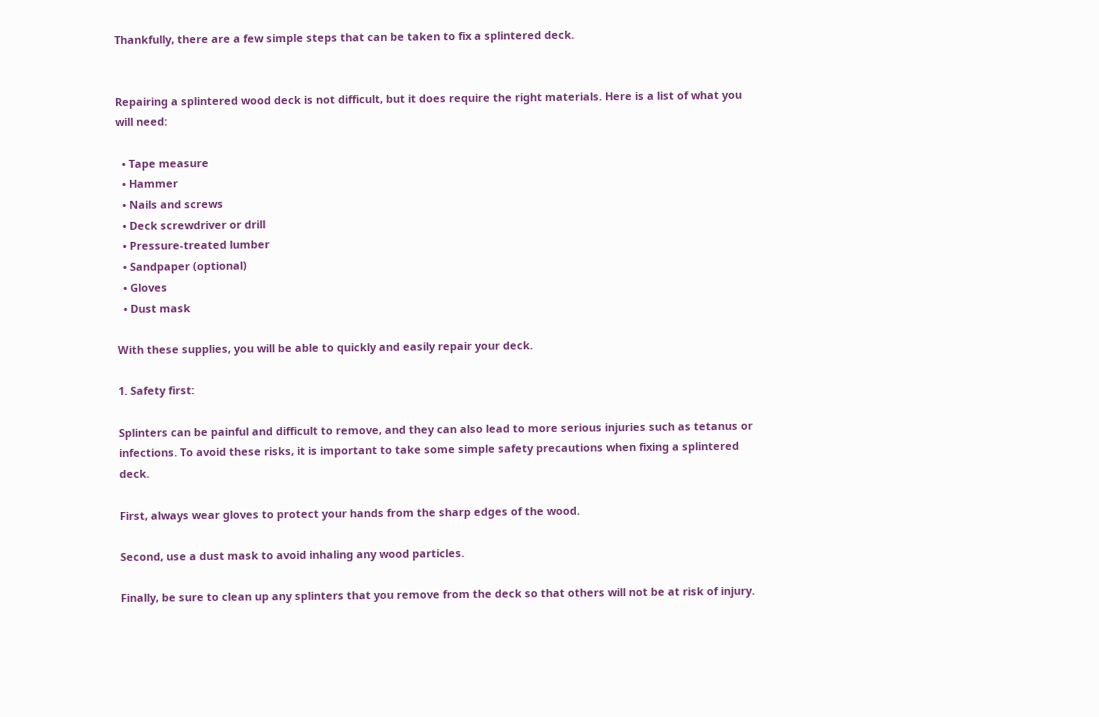Thankfully, there are a few simple steps that can be taken to fix a splintered deck.


Repairing a splintered wood deck is not difficult, but it does require the right materials. Here is a list of what you will need:

  • Tape measure
  • Hammer
  • Nails and screws
  • Deck screwdriver or drill
  • Pressure-treated lumber
  • Sandpaper (optional)
  • Gloves
  • Dust mask

With these supplies, you will be able to quickly and easily repair your deck.

1. Safety first:

Splinters can be painful and difficult to remove, and they can also lead to more serious injuries such as tetanus or infections. To avoid these risks, it is important to take some simple safety precautions when fixing a splintered deck.

First, always wear gloves to protect your hands from the sharp edges of the wood.

Second, use a dust mask to avoid inhaling any wood particles.

Finally, be sure to clean up any splinters that you remove from the deck so that others will not be at risk of injury.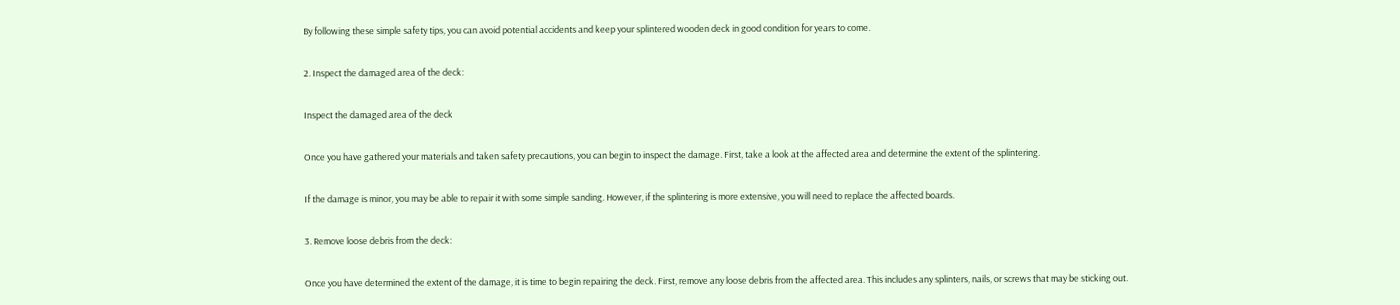By following these simple safety tips, you can avoid potential accidents and keep your splintered wooden deck in good condition for years to come.

2. Inspect the damaged area of the deck:

Inspect the damaged area of the deck

Once you have gathered your materials and taken safety precautions, you can begin to inspect the damage. First, take a look at the affected area and determine the extent of the splintering.

If the damage is minor, you may be able to repair it with some simple sanding. However, if the splintering is more extensive, you will need to replace the affected boards.

3. Remove loose debris from the deck:

Once you have determined the extent of the damage, it is time to begin repairing the deck. First, remove any loose debris from the affected area. This includes any splinters, nails, or screws that may be sticking out.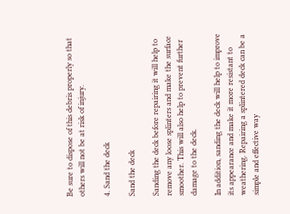Be sure to dispose of this debris properly so that others will not be at risk of injury.

4. Sand the deck

Sand the deck

Sanding the deck before repairing it will help to remove any loose splinters and make the surface smoother. This will also help to prevent further damage to the deck.

In addition, sanding the deck will help to improve its appearance and make it more resistant to weathering. Repairing a splintered deck can be a simple and effective way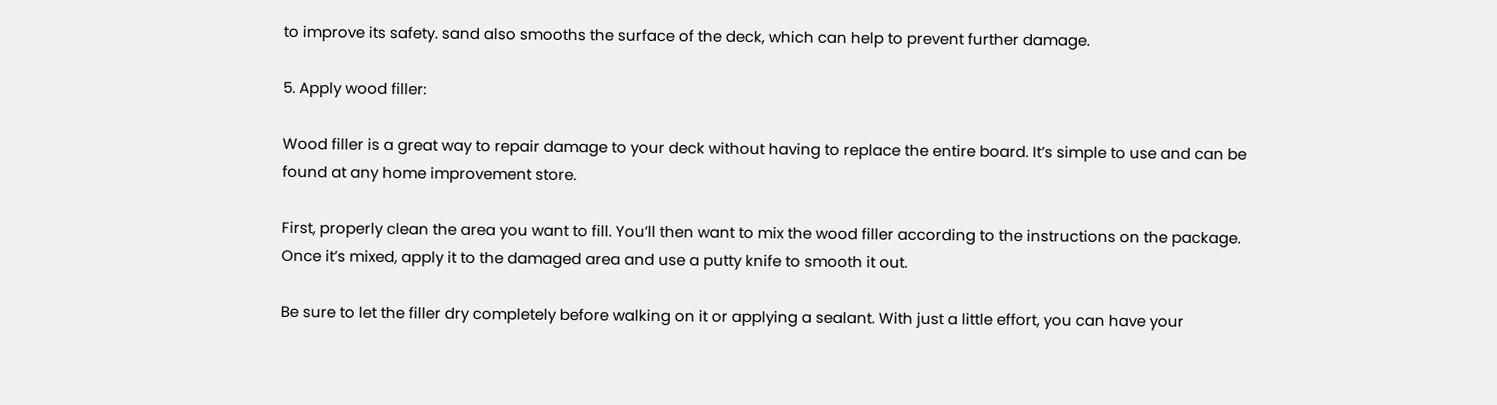to improve its safety. sand also smooths the surface of the deck, which can help to prevent further damage.

5. Apply wood filler:

Wood filler is a great way to repair damage to your deck without having to replace the entire board. It’s simple to use and can be found at any home improvement store.

First, properly clean the area you want to fill. You’ll then want to mix the wood filler according to the instructions on the package. Once it’s mixed, apply it to the damaged area and use a putty knife to smooth it out.

Be sure to let the filler dry completely before walking on it or applying a sealant. With just a little effort, you can have your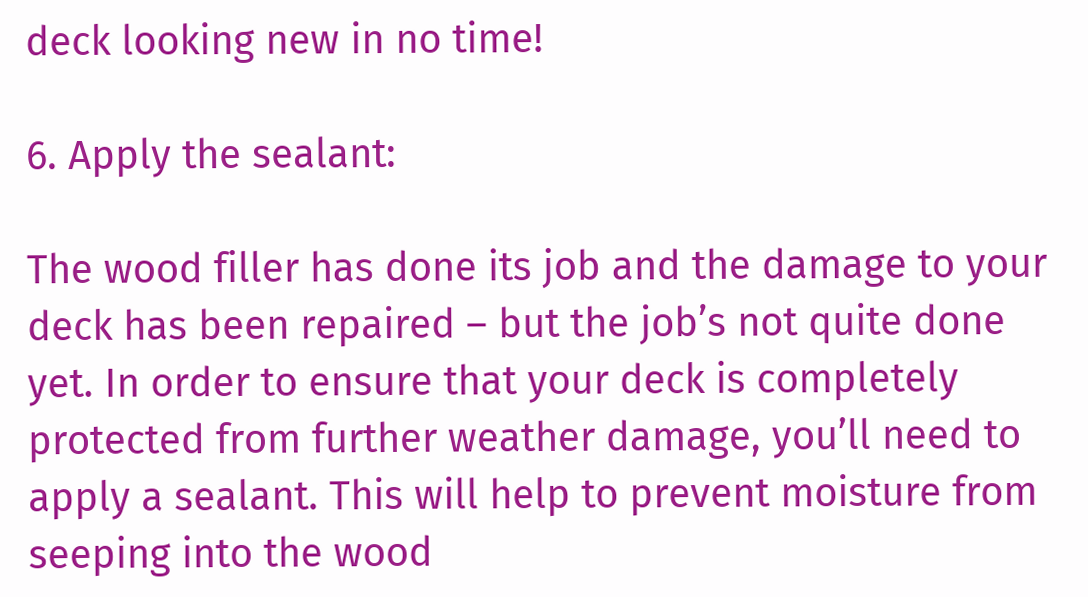deck looking new in no time!

6. Apply the sealant:

The wood filler has done its job and the damage to your deck has been repaired – but the job’s not quite done yet. In order to ensure that your deck is completely protected from further weather damage, you’ll need to apply a sealant. This will help to prevent moisture from seeping into the wood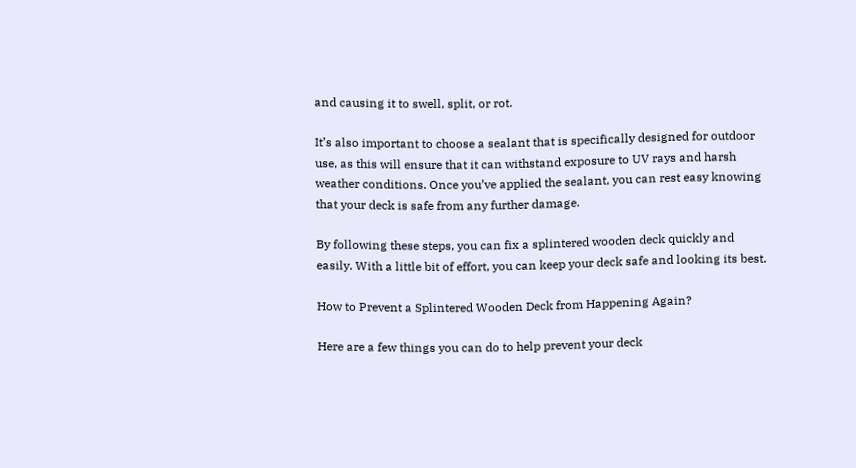and causing it to swell, split, or rot.

It’s also important to choose a sealant that is specifically designed for outdoor use, as this will ensure that it can withstand exposure to UV rays and harsh weather conditions. Once you’ve applied the sealant, you can rest easy knowing that your deck is safe from any further damage.

By following these steps, you can fix a splintered wooden deck quickly and easily. With a little bit of effort, you can keep your deck safe and looking its best.

How to Prevent a Splintered Wooden Deck from Happening Again?

Here are a few things you can do to help prevent your deck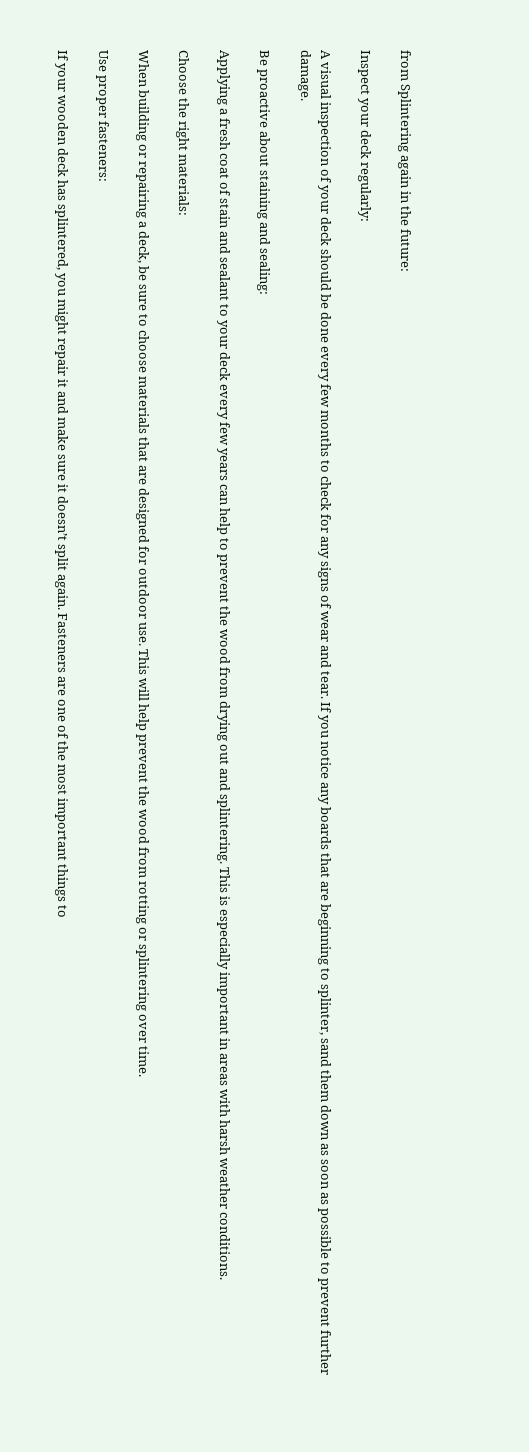from Splintering again in the future:

Inspect your deck regularly:

A visual inspection of your deck should be done every few months to check for any signs of wear and tear. If you notice any boards that are beginning to splinter, sand them down as soon as possible to prevent further damage.

Be proactive about staining and sealing:

Applying a fresh coat of stain and sealant to your deck every few years can help to prevent the wood from drying out and splintering. This is especially important in areas with harsh weather conditions.

Choose the right materials:

When building or repairing a deck, be sure to choose materials that are designed for outdoor use. This will help prevent the wood from rotting or splintering over time.

Use proper fasteners:

If your wooden deck has splintered, you might repair it and make sure it doesn’t split again. Fasteners are one of the most important things to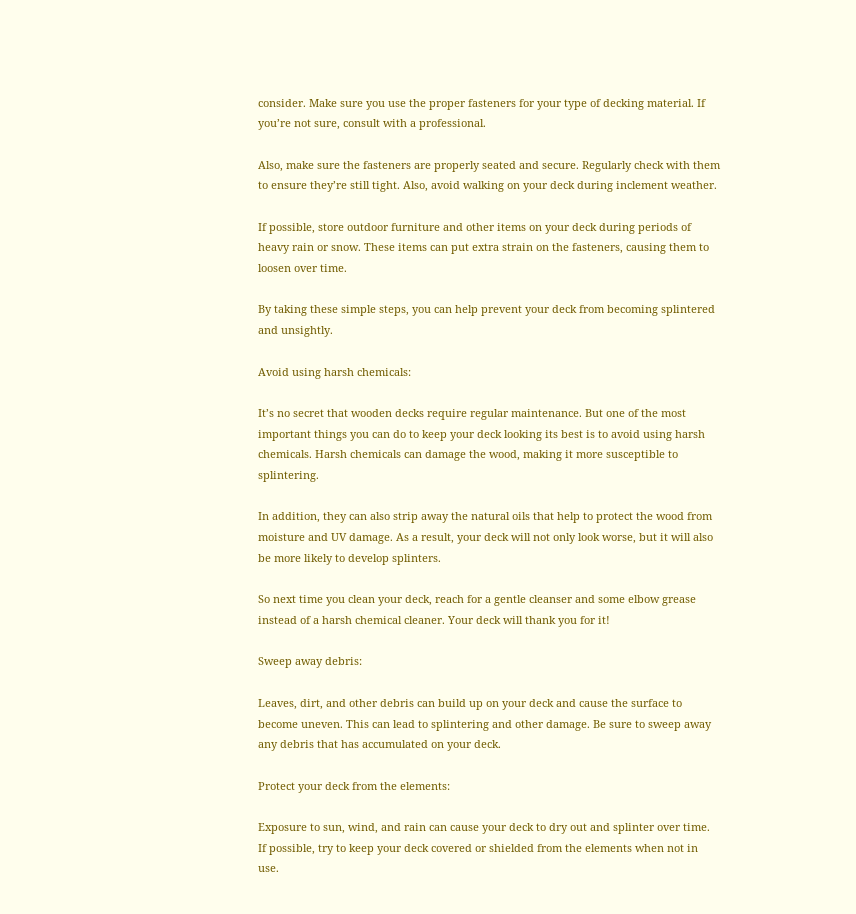consider. Make sure you use the proper fasteners for your type of decking material. If you’re not sure, consult with a professional.

Also, make sure the fasteners are properly seated and secure. Regularly check with them to ensure they’re still tight. Also, avoid walking on your deck during inclement weather.

If possible, store outdoor furniture and other items on your deck during periods of heavy rain or snow. These items can put extra strain on the fasteners, causing them to loosen over time.

By taking these simple steps, you can help prevent your deck from becoming splintered and unsightly.

Avoid using harsh chemicals:

It’s no secret that wooden decks require regular maintenance. But one of the most important things you can do to keep your deck looking its best is to avoid using harsh chemicals. Harsh chemicals can damage the wood, making it more susceptible to splintering.

In addition, they can also strip away the natural oils that help to protect the wood from moisture and UV damage. As a result, your deck will not only look worse, but it will also be more likely to develop splinters.

So next time you clean your deck, reach for a gentle cleanser and some elbow grease instead of a harsh chemical cleaner. Your deck will thank you for it!

Sweep away debris:

Leaves, dirt, and other debris can build up on your deck and cause the surface to become uneven. This can lead to splintering and other damage. Be sure to sweep away any debris that has accumulated on your deck.

Protect your deck from the elements:

Exposure to sun, wind, and rain can cause your deck to dry out and splinter over time. If possible, try to keep your deck covered or shielded from the elements when not in use.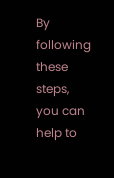By following these steps, you can help to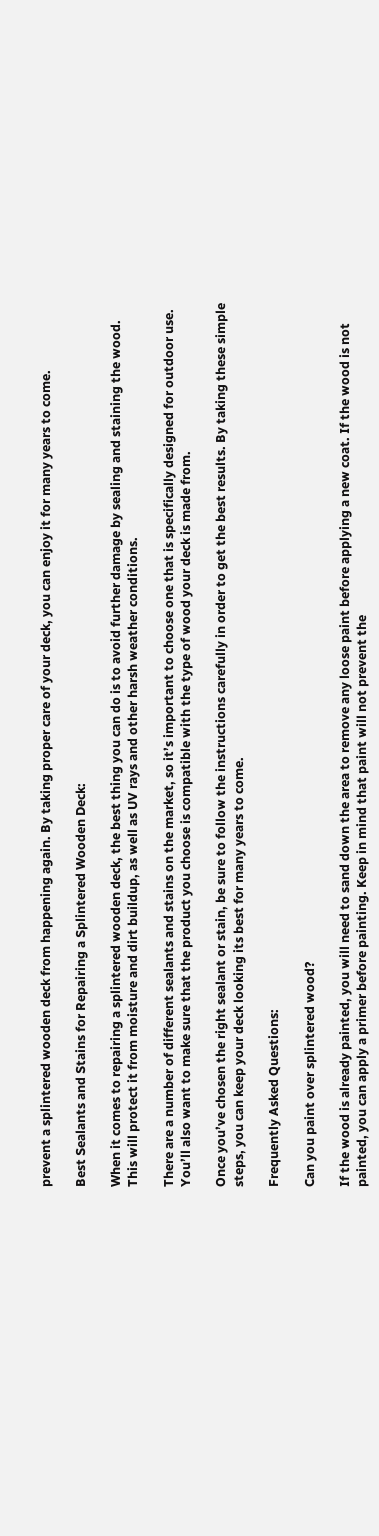prevent a splintered wooden deck from happening again. By taking proper care of your deck, you can enjoy it for many years to come.

Best Sealants and Stains for Repairing a Splintered Wooden Deck:

When it comes to repairing a splintered wooden deck, the best thing you can do is to avoid further damage by sealing and staining the wood. This will protect it from moisture and dirt buildup, as well as UV rays and other harsh weather conditions.

There are a number of different sealants and stains on the market, so it’s important to choose one that is specifically designed for outdoor use. You’ll also want to make sure that the product you choose is compatible with the type of wood your deck is made from.

Once you’ve chosen the right sealant or stain, be sure to follow the instructions carefully in order to get the best results. By taking these simple steps, you can keep your deck looking its best for many years to come.

Frequently Asked Questions:

Can you paint over splintered wood?

If the wood is already painted, you will need to sand down the area to remove any loose paint before applying a new coat. If the wood is not painted, you can apply a primer before painting. Keep in mind that paint will not prevent the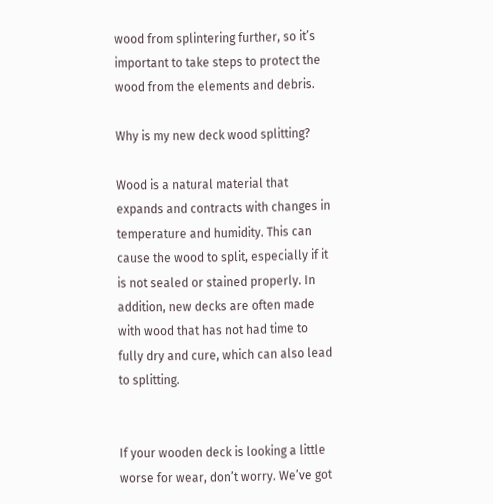wood from splintering further, so it’s important to take steps to protect the wood from the elements and debris.

Why is my new deck wood splitting?

Wood is a natural material that expands and contracts with changes in temperature and humidity. This can cause the wood to split, especially if it is not sealed or stained properly. In addition, new decks are often made with wood that has not had time to fully dry and cure, which can also lead to splitting.


If your wooden deck is looking a little worse for wear, don’t worry. We’ve got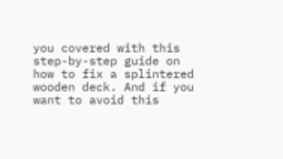you covered with this step-by-step guide on how to fix a splintered wooden deck. And if you want to avoid this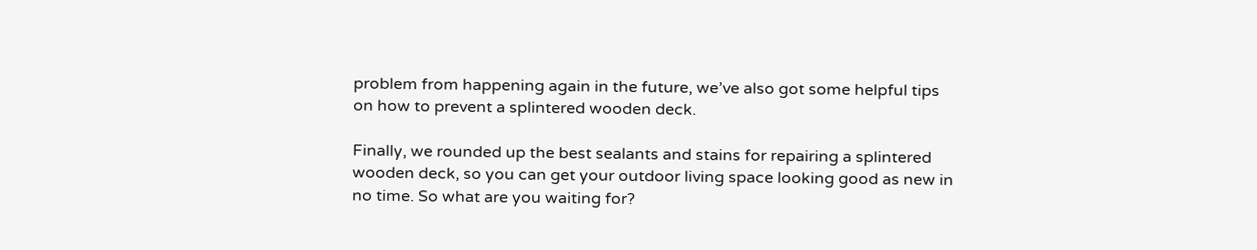problem from happening again in the future, we’ve also got some helpful tips on how to prevent a splintered wooden deck.

Finally, we rounded up the best sealants and stains for repairing a splintered wooden deck, so you can get your outdoor living space looking good as new in no time. So what are you waiting for?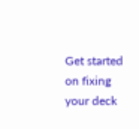Get started on fixing your deck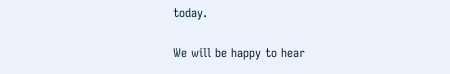today.

We will be happy to hear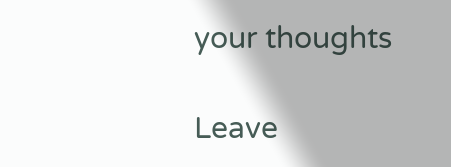your thoughts

Leave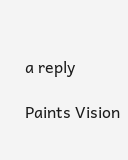a reply

Paints Vision